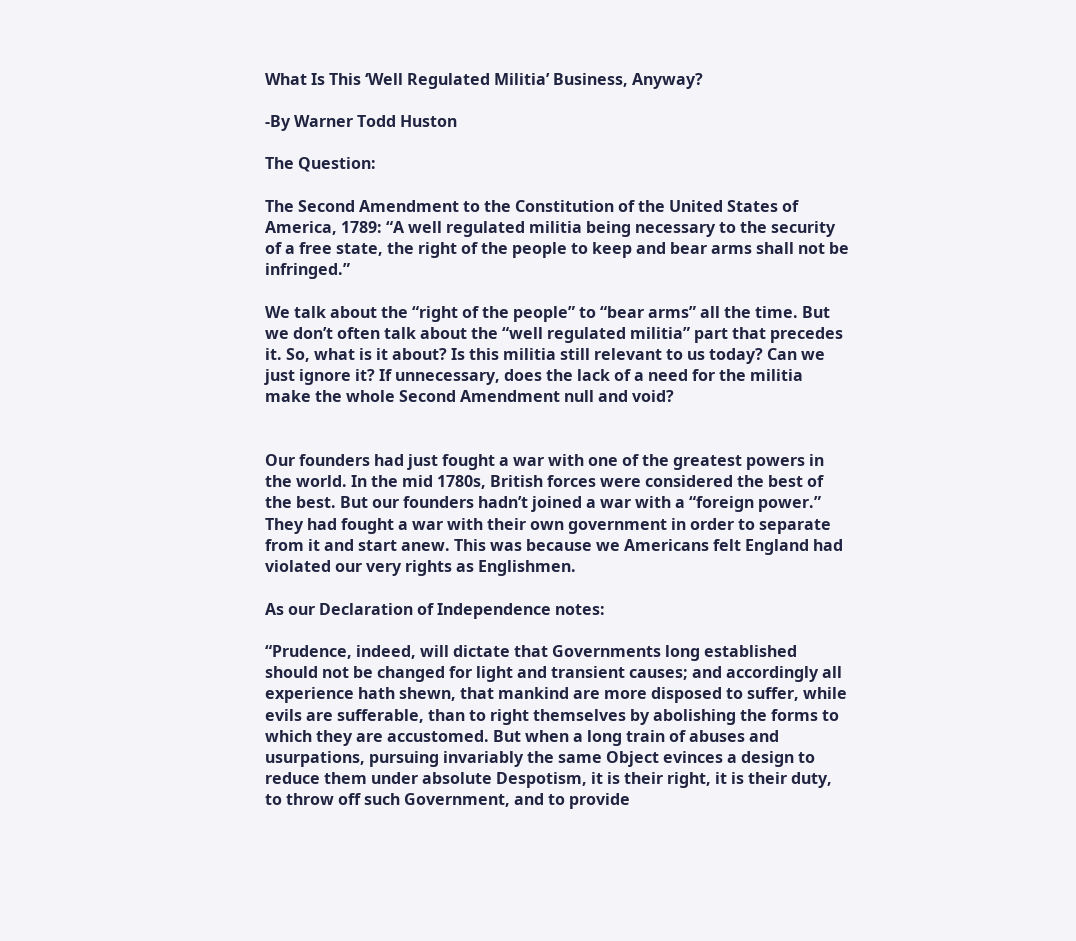What Is This ‘Well Regulated Militia’ Business, Anyway?

-By Warner Todd Huston

The Question:

The Second Amendment to the Constitution of the United States of America, 1789: “A well regulated militia being necessary to the security of a free state, the right of the people to keep and bear arms shall not be infringed.”

We talk about the “right of the people” to “bear arms” all the time. But we don’t often talk about the “well regulated militia” part that precedes it. So, what is it about? Is this militia still relevant to us today? Can we just ignore it? If unnecessary, does the lack of a need for the militia make the whole Second Amendment null and void?


Our founders had just fought a war with one of the greatest powers in the world. In the mid 1780s, British forces were considered the best of the best. But our founders hadn’t joined a war with a “foreign power.” They had fought a war with their own government in order to separate from it and start anew. This was because we Americans felt England had violated our very rights as Englishmen.

As our Declaration of Independence notes:

“Prudence, indeed, will dictate that Governments long established should not be changed for light and transient causes; and accordingly all experience hath shewn, that mankind are more disposed to suffer, while evils are sufferable, than to right themselves by abolishing the forms to which they are accustomed. But when a long train of abuses and usurpations, pursuing invariably the same Object evinces a design to reduce them under absolute Despotism, it is their right, it is their duty, to throw off such Government, and to provide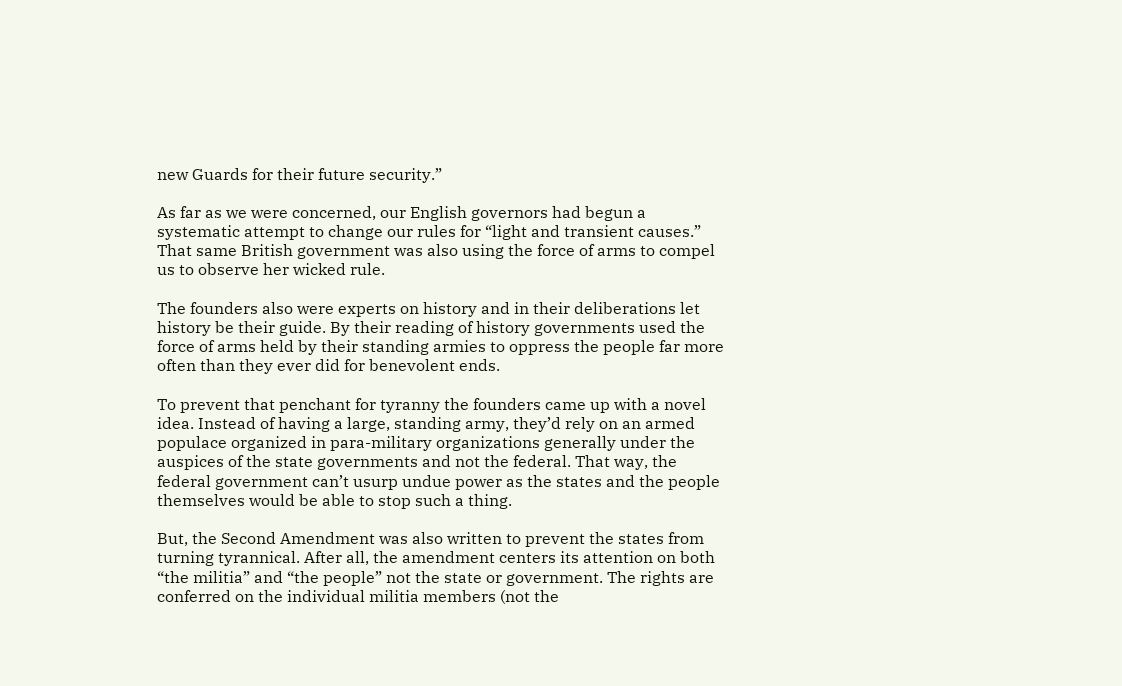new Guards for their future security.”

As far as we were concerned, our English governors had begun a systematic attempt to change our rules for “light and transient causes.” That same British government was also using the force of arms to compel us to observe her wicked rule.

The founders also were experts on history and in their deliberations let history be their guide. By their reading of history governments used the force of arms held by their standing armies to oppress the people far more often than they ever did for benevolent ends.

To prevent that penchant for tyranny the founders came up with a novel idea. Instead of having a large, standing army, they’d rely on an armed populace organized in para-military organizations generally under the auspices of the state governments and not the federal. That way, the federal government can’t usurp undue power as the states and the people themselves would be able to stop such a thing.

But, the Second Amendment was also written to prevent the states from turning tyrannical. After all, the amendment centers its attention on both “the militia” and “the people” not the state or government. The rights are conferred on the individual militia members (not the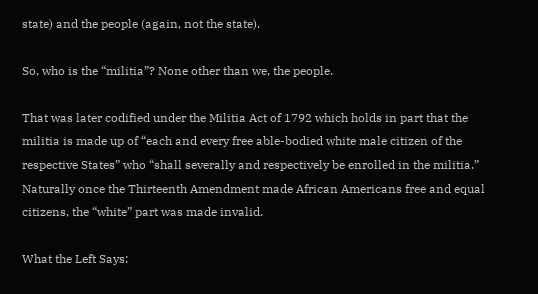state) and the people (again, not the state).

So, who is the “militia”? None other than we, the people.

That was later codified under the Militia Act of 1792 which holds in part that the militia is made up of “each and every free able-bodied white male citizen of the respective States” who “shall severally and respectively be enrolled in the militia.” Naturally once the Thirteenth Amendment made African Americans free and equal citizens, the “white” part was made invalid.

What the Left Says: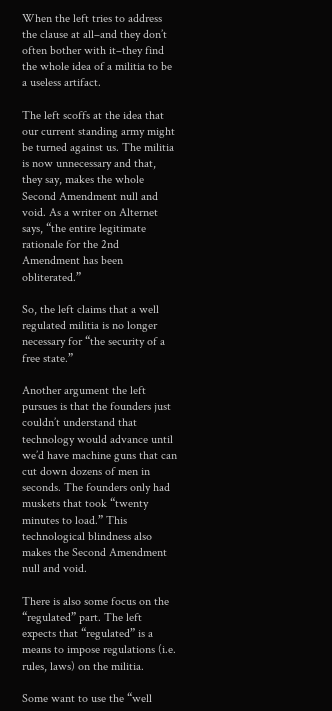When the left tries to address the clause at all–and they don’t often bother with it–they find the whole idea of a militia to be a useless artifact.

The left scoffs at the idea that our current standing army might be turned against us. The militia is now unnecessary and that, they say, makes the whole Second Amendment null and void. As a writer on Alternet says, “the entire legitimate rationale for the 2nd Amendment has been obliterated.”

So, the left claims that a well regulated militia is no longer necessary for “the security of a free state.”

Another argument the left pursues is that the founders just couldn’t understand that technology would advance until we’d have machine guns that can cut down dozens of men in seconds. The founders only had muskets that took “twenty minutes to load.” This technological blindness also makes the Second Amendment null and void.

There is also some focus on the “regulated” part. The left expects that “regulated” is a means to impose regulations (i.e. rules, laws) on the militia.

Some want to use the “well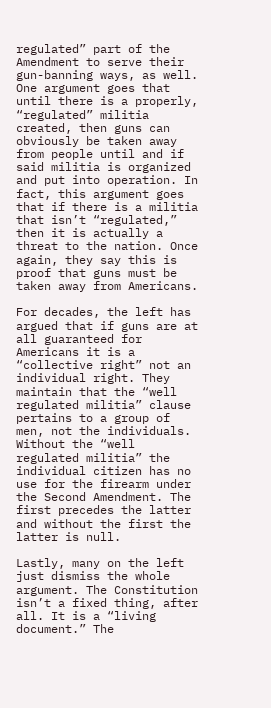regulated” part of the Amendment to serve their gun-banning ways, as well. One argument goes that until there is a properly, “regulated” militia created, then guns can obviously be taken away from people until and if said militia is organized and put into operation. In fact, this argument goes that if there is a militia that isn’t “regulated,” then it is actually a threat to the nation. Once again, they say this is proof that guns must be taken away from Americans.

For decades, the left has argued that if guns are at all guaranteed for Americans it is a “collective right” not an individual right. They maintain that the “well regulated militia” clause pertains to a group of men, not the individuals. Without the “well regulated militia” the individual citizen has no use for the firearm under the Second Amendment. The first precedes the latter and without the first the latter is null.

Lastly, many on the left just dismiss the whole argument. The Constitution isn’t a fixed thing, after all. It is a “living document.” The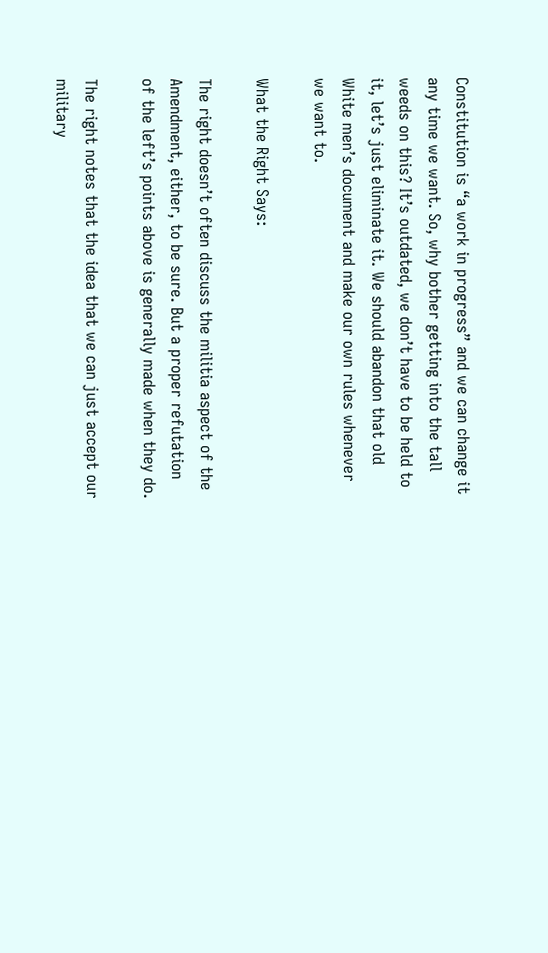Constitution is “a work in progress” and we can change it any time we want. So, why bother getting into the tall weeds on this? It’s outdated, we don’t have to be held to it, let’s just eliminate it. We should abandon that old White men’s document and make our own rules whenever we want to.

What the Right Says:

The right doesn’t often discuss the militia aspect of the Amendment, either, to be sure. But a proper refutation of the left’s points above is generally made when they do.

The right notes that the idea that we can just accept our military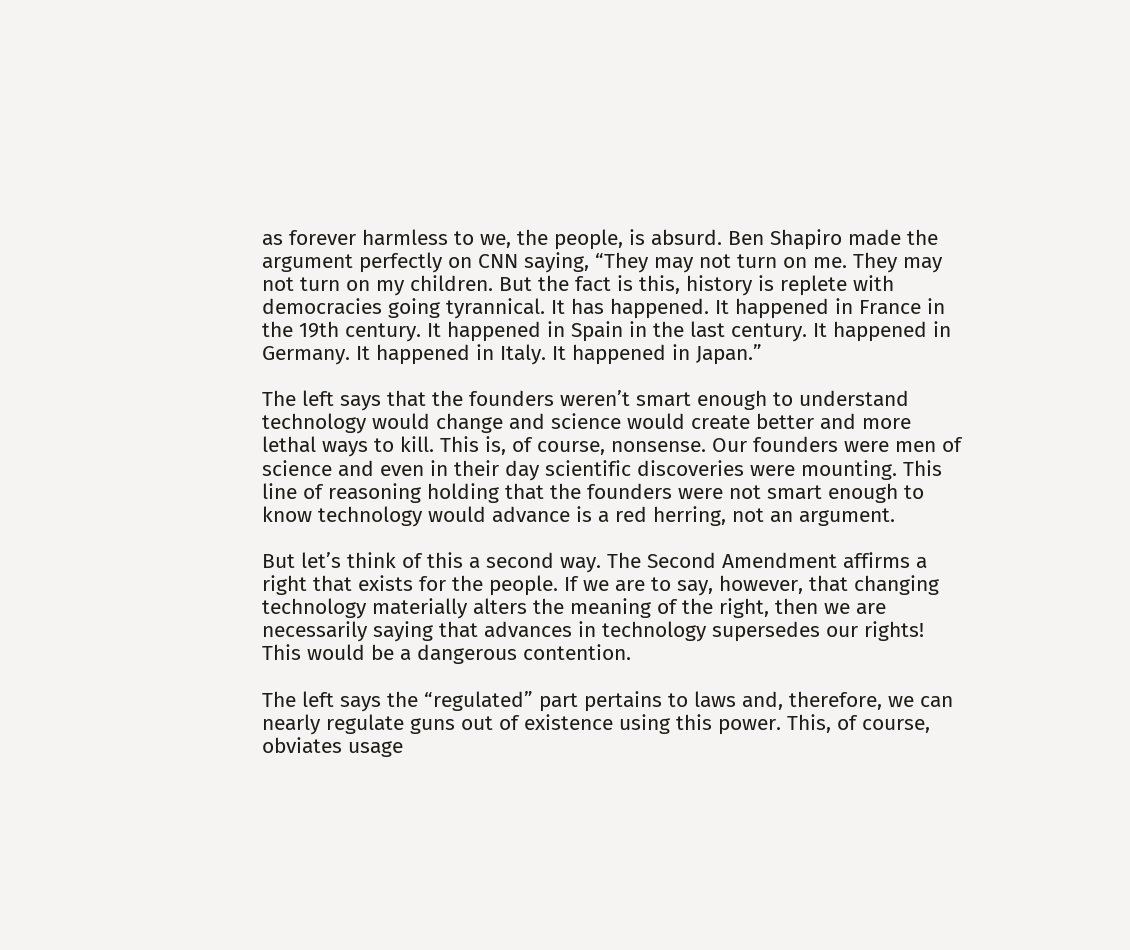as forever harmless to we, the people, is absurd. Ben Shapiro made the argument perfectly on CNN saying, “They may not turn on me. They may not turn on my children. But the fact is this, history is replete with democracies going tyrannical. It has happened. It happened in France in the 19th century. It happened in Spain in the last century. It happened in Germany. It happened in Italy. It happened in Japan.”

The left says that the founders weren’t smart enough to understand technology would change and science would create better and more lethal ways to kill. This is, of course, nonsense. Our founders were men of science and even in their day scientific discoveries were mounting. This line of reasoning holding that the founders were not smart enough to know technology would advance is a red herring, not an argument.

But let’s think of this a second way. The Second Amendment affirms a right that exists for the people. If we are to say, however, that changing technology materially alters the meaning of the right, then we are necessarily saying that advances in technology supersedes our rights! This would be a dangerous contention.

The left says the “regulated” part pertains to laws and, therefore, we can nearly regulate guns out of existence using this power. This, of course, obviates usage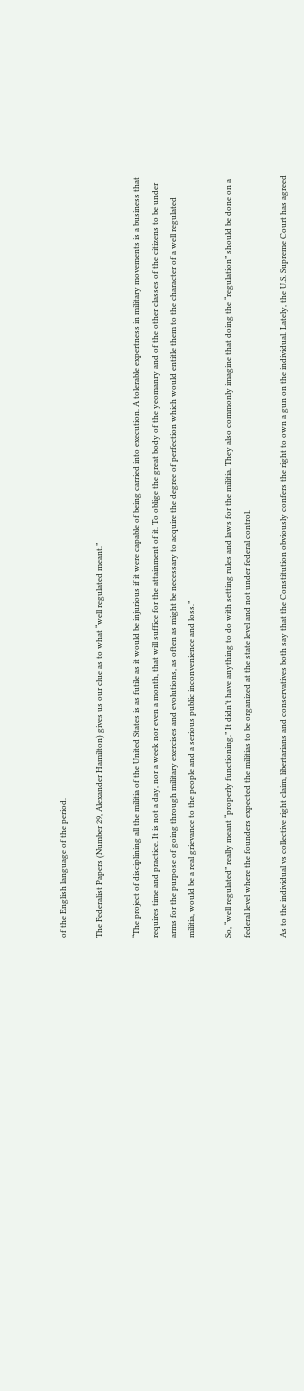of the English language of the period.

The Federalist Papers (Number 29, Alexander Hamilton) gives us our clue as to what “well regulated meant.”

“The project of disciplining all the militia of the United States is as futile as it would be injurious if it were capable of being carried into execution. A tolerable expertness in military movements is a business that requires time and practice. It is not a day, nor a week nor even a month, that will suffice for the attainment of it. To oblige the great body of the yeomanry and of the other classes of the citizens to be under arms for the purpose of going through military exercises and evolutions, as often as might be necessary to acquire the degree of perfection which would entitle them to the character of a well regulated militia, would be a real grievance to the people and a serious public inconvenience and loss.”

So, “well regulated” really meant “properly functioning.” It didn’t have anything to do with setting rules and laws for the militia. They also commonly imagine that doing the “regulation” should be done on a federal level where the founders expected the militias to be organized at the state level and not under federal control.

As to the individual vs collective right claim, libertarians and conservatives both say that the Constitution obviously confers the right to own a gun on the individual. Lately, the U.S. Supreme Court has agreed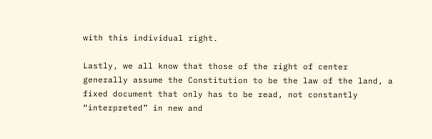with this individual right.

Lastly, we all know that those of the right of center generally assume the Constitution to be the law of the land, a fixed document that only has to be read, not constantly “interpreted” in new and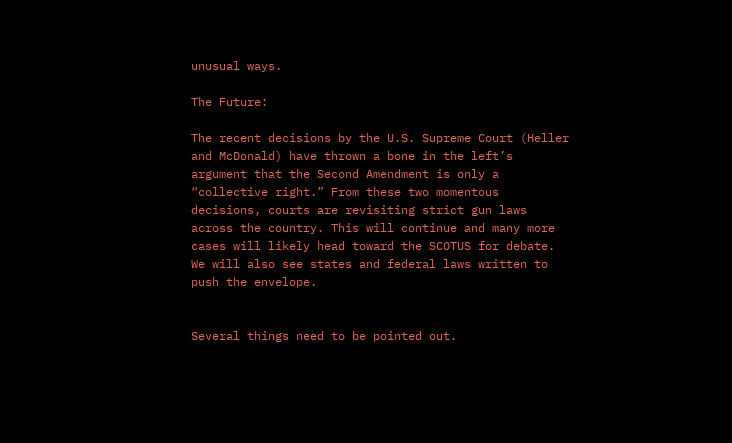unusual ways.

The Future:

The recent decisions by the U.S. Supreme Court (Heller and McDonald) have thrown a bone in the left’s argument that the Second Amendment is only a “collective right.” From these two momentous decisions, courts are revisiting strict gun laws across the country. This will continue and many more cases will likely head toward the SCOTUS for debate. We will also see states and federal laws written to push the envelope.


Several things need to be pointed out.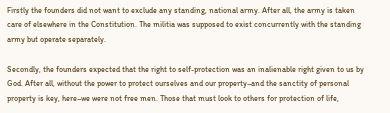Firstly the founders did not want to exclude any standing, national army. After all, the army is taken care of elsewhere in the Constitution. The militia was supposed to exist concurrently with the standing army but operate separately.

Secondly, the founders expected that the right to self-protection was an inalienable right given to us by God. After all, without the power to protect ourselves and our property–and the sanctity of personal property is key, here–we were not free men. Those that must look to others for protection of life,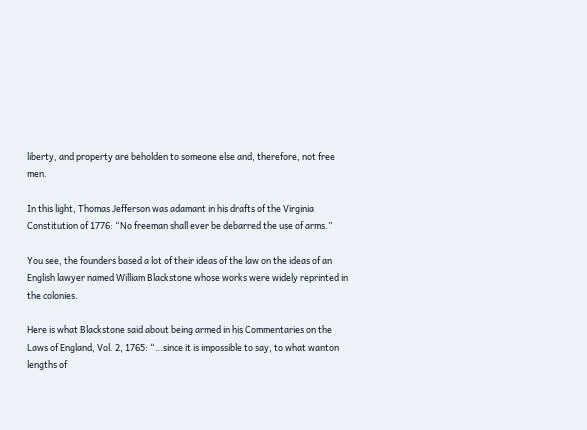liberty, and property are beholden to someone else and, therefore, not free men.

In this light, Thomas Jefferson was adamant in his drafts of the Virginia Constitution of 1776: “No freeman shall ever be debarred the use of arms.”

You see, the founders based a lot of their ideas of the law on the ideas of an English lawyer named William Blackstone whose works were widely reprinted in the colonies.

Here is what Blackstone said about being armed in his Commentaries on the Laws of England, Vol. 2, 1765: “…since it is impossible to say, to what wanton lengths of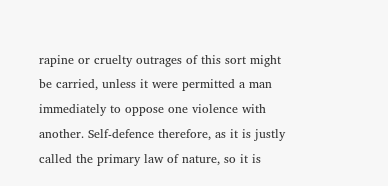rapine or cruelty outrages of this sort might be carried, unless it were permitted a man immediately to oppose one violence with another. Self-defence therefore, as it is justly called the primary law of nature, so it is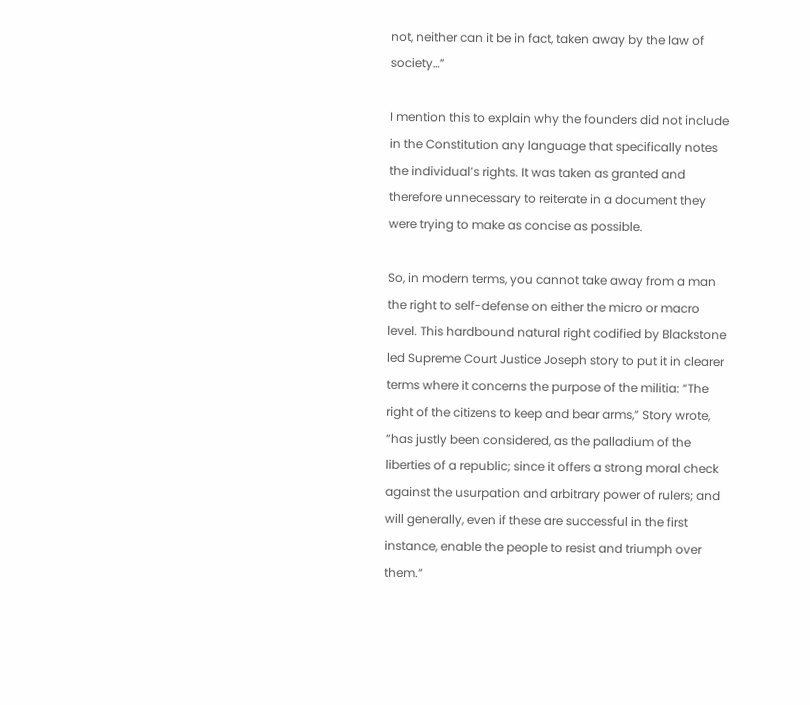not, neither can it be in fact, taken away by the law of society…”

I mention this to explain why the founders did not include in the Constitution any language that specifically notes the individual’s rights. It was taken as granted and therefore unnecessary to reiterate in a document they were trying to make as concise as possible.

So, in modern terms, you cannot take away from a man the right to self-defense on either the micro or macro level. This hardbound natural right codified by Blackstone led Supreme Court Justice Joseph story to put it in clearer terms where it concerns the purpose of the militia: “The right of the citizens to keep and bear arms,” Story wrote, “has justly been considered, as the palladium of the liberties of a republic; since it offers a strong moral check against the usurpation and arbitrary power of rulers; and will generally, even if these are successful in the first instance, enable the people to resist and triumph over them.”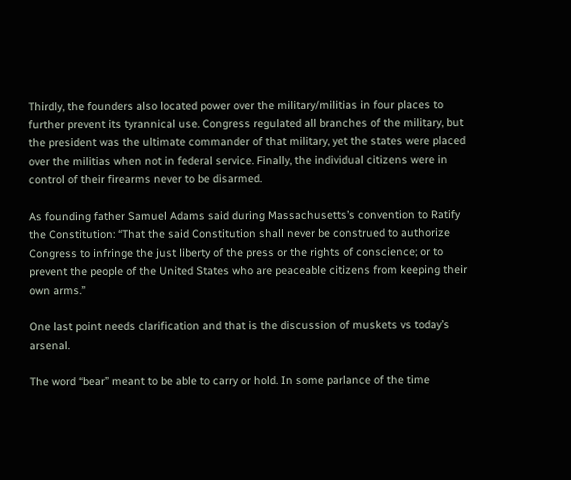Thirdly, the founders also located power over the military/militias in four places to further prevent its tyrannical use. Congress regulated all branches of the military, but the president was the ultimate commander of that military, yet the states were placed over the militias when not in federal service. Finally, the individual citizens were in control of their firearms never to be disarmed.

As founding father Samuel Adams said during Massachusetts’s convention to Ratify the Constitution: “That the said Constitution shall never be construed to authorize Congress to infringe the just liberty of the press or the rights of conscience; or to prevent the people of the United States who are peaceable citizens from keeping their own arms.”

One last point needs clarification and that is the discussion of muskets vs today’s arsenal.

The word “bear” meant to be able to carry or hold. In some parlance of the time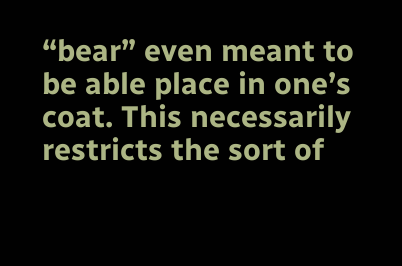“bear” even meant to be able place in one’s coat. This necessarily restricts the sort of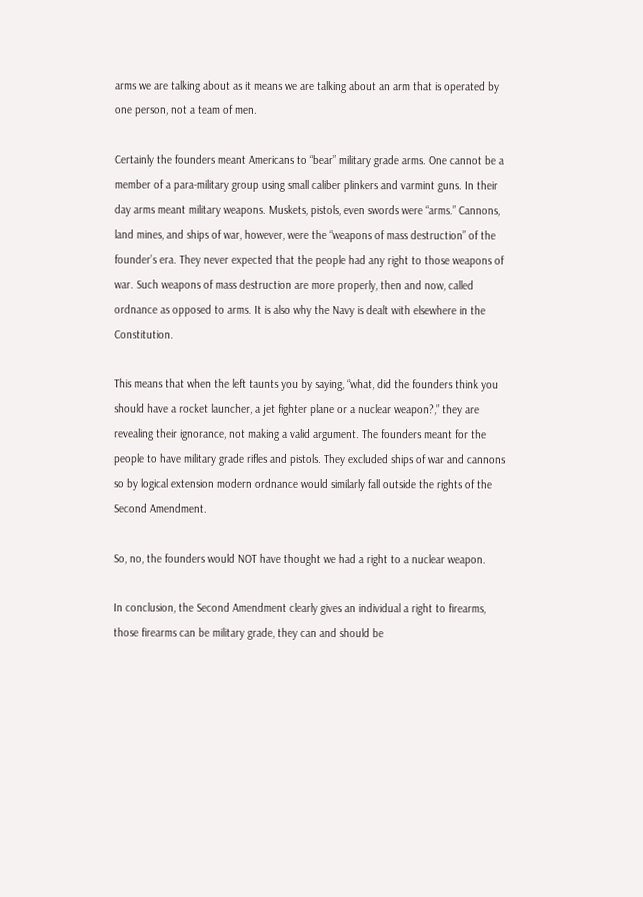arms we are talking about as it means we are talking about an arm that is operated by one person, not a team of men.

Certainly the founders meant Americans to “bear” military grade arms. One cannot be a member of a para-military group using small caliber plinkers and varmint guns. In their day arms meant military weapons. Muskets, pistols, even swords were “arms.” Cannons, land mines, and ships of war, however, were the “weapons of mass destruction” of the founder’s era. They never expected that the people had any right to those weapons of war. Such weapons of mass destruction are more properly, then and now, called ordnance as opposed to arms. It is also why the Navy is dealt with elsewhere in the Constitution.

This means that when the left taunts you by saying, “what, did the founders think you should have a rocket launcher, a jet fighter plane or a nuclear weapon?,” they are revealing their ignorance, not making a valid argument. The founders meant for the people to have military grade rifles and pistols. They excluded ships of war and cannons so by logical extension modern ordnance would similarly fall outside the rights of the Second Amendment.

So, no, the founders would NOT have thought we had a right to a nuclear weapon.

In conclusion, the Second Amendment clearly gives an individual a right to firearms, those firearms can be military grade, they can and should be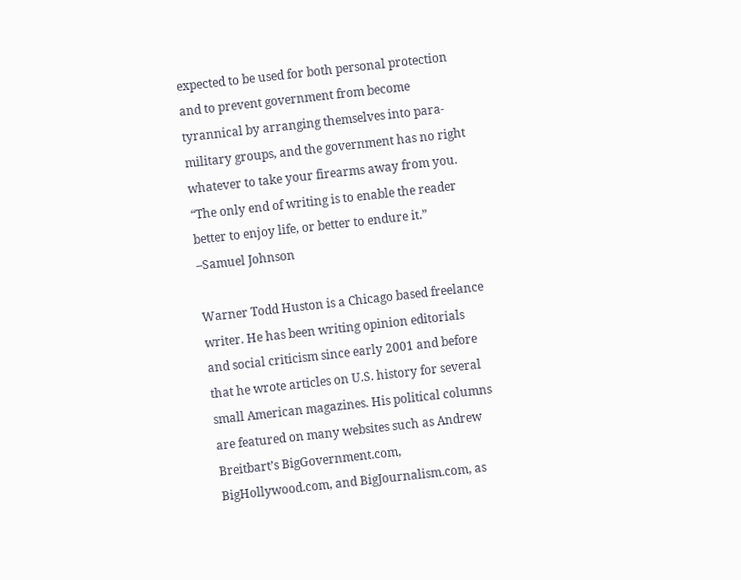expected to be used for both personal protection and to prevent government from become tyrannical by arranging themselves into para-military groups, and the government has no right whatever to take your firearms away from you.
“The only end of writing is to enable the reader better to enjoy life, or better to endure it.”
–Samuel Johnson

Warner Todd Huston is a Chicago based freelance writer. He has been writing opinion editorials and social criticism since early 2001 and before that he wrote articles on U.S. history for several small American magazines. His political columns are featured on many websites such as Andrew Breitbart’s BigGovernment.com, BigHollywood.com, and BigJournalism.com, as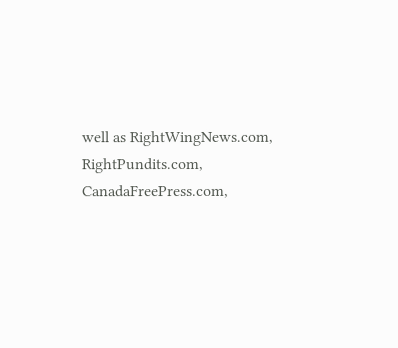well as RightWingNews.com, RightPundits.com, CanadaFreePress.com,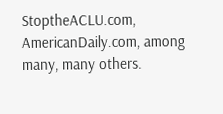StoptheACLU.com, AmericanDaily.com, among many, many others.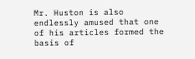Mr. Huston is also endlessly amused that one of his articles formed the basis of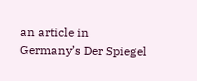an article in Germany’s Der Spiegel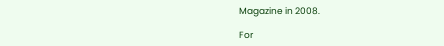Magazine in 2008.

For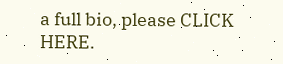a full bio, please CLICK HERE.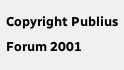Copyright Publius Forum 2001